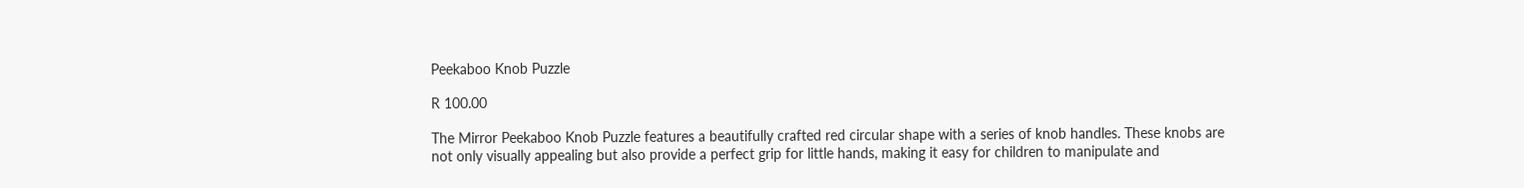Peekaboo Knob Puzzle

R 100.00

The Mirror Peekaboo Knob Puzzle features a beautifully crafted red circular shape with a series of knob handles. These knobs are not only visually appealing but also provide a perfect grip for little hands, making it easy for children to manipulate and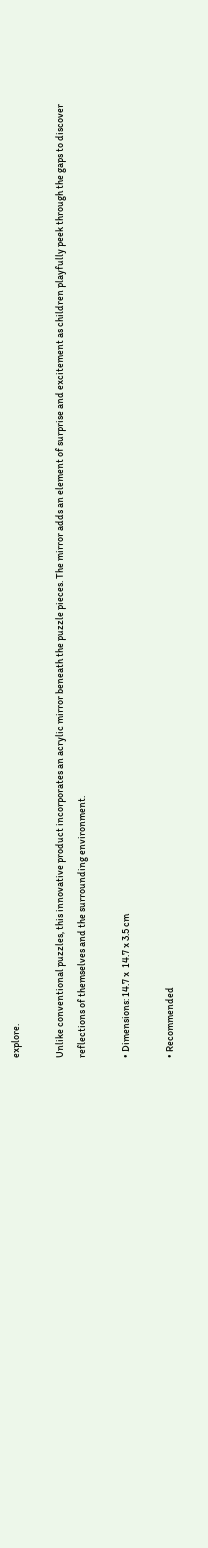explore.

Unlike conventional puzzles, this innovative product incorporates an acrylic mirror beneath the puzzle pieces. The mirror adds an element of surprise and excitement as children playfully peek through the gaps to discover reflections of themselves and the surrounding environment.

• Dimensions: 14.7 x  14.7 x 3.5 cm

• Recommended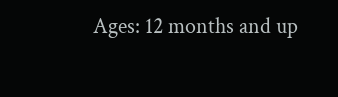Ages: 12 months and up